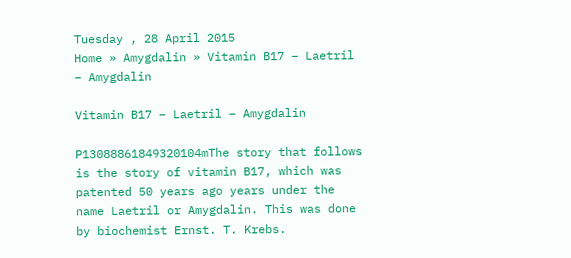Tuesday , 28 April 2015
Home » Amygdalin » Vitamin B17 – Laetril – Amygdalin

Vitamin B17 – Laetril – Amygdalin

P13088861849320104mThe story that follows is the story of vitamin B17, which was patented 50 years ago years under the name Laetril or Amygdalin. This was done by biochemist Ernst. T. Krebs.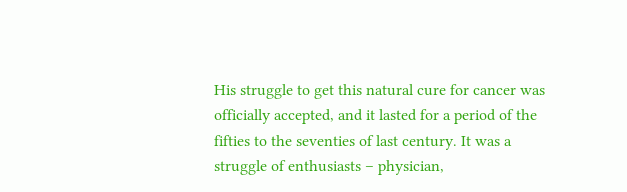His struggle to get this natural cure for cancer was officially accepted, and it lasted for a period of the fifties to the seventies of last century. It was a struggle of enthusiasts – physician,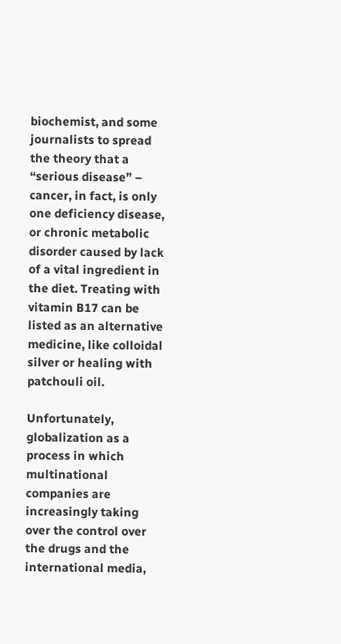biochemist, and some journalists to spread the theory that a “serious disease” – cancer, in fact, is only one deficiency disease, or chronic metabolic disorder caused by lack of a vital ingredient in the diet. Treating with vitamin B17 can be listed as an alternative medicine, like colloidal silver or healing with patchouli oil.

Unfortunately, globalization as a process in which multinational companies are increasingly taking over the control over the drugs and the international media,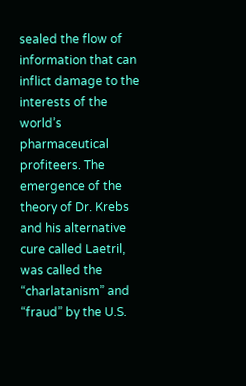sealed the flow of information that can inflict damage to the interests of the world’s pharmaceutical profiteers. The emergence of the theory of Dr. Krebs and his alternative cure called Laetril, was called the “charlatanism” and “fraud” by the U.S.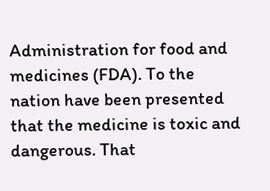Administration for food and medicines (FDA). To the nation have been presented that the medicine is toxic and dangerous. That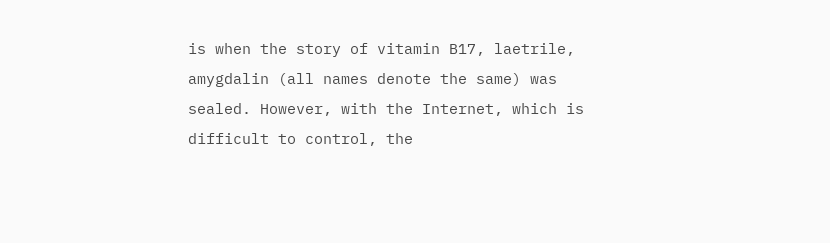is when the story of vitamin B17, laetrile, amygdalin (all names denote the same) was sealed. However, with the Internet, which is difficult to control, the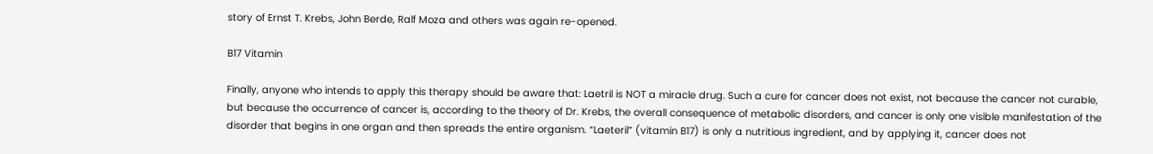story of Ernst T. Krebs, John Berde, Ralf Moza and others was again re-opened.

B17 Vitamin

Finally, anyone who intends to apply this therapy should be aware that: Laetril is NOT a miracle drug. Such a cure for cancer does not exist, not because the cancer not curable, but because the occurrence of cancer is, according to the theory of Dr. Krebs, the overall consequence of metabolic disorders, and cancer is only one visible manifestation of the disorder that begins in one organ and then spreads the entire organism. “Laeteril” (vitamin B17) is only a nutritious ingredient, and by applying it, cancer does not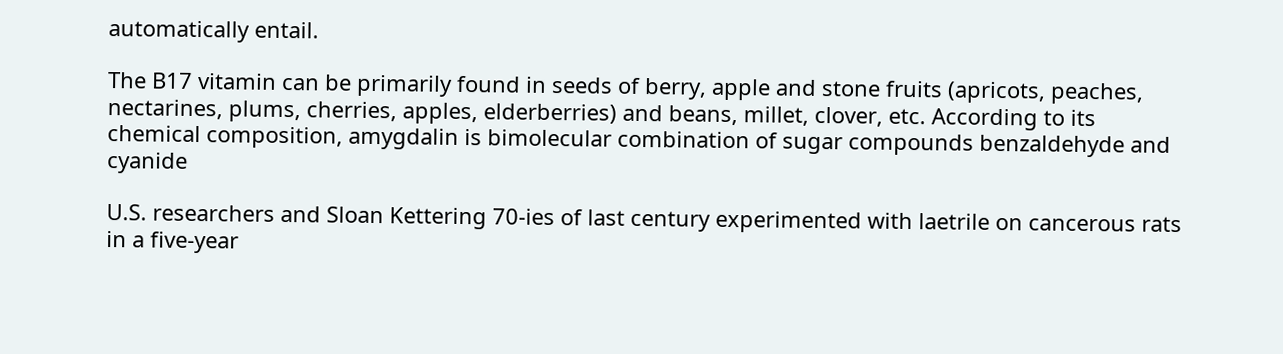automatically entail.

The B17 vitamin can be primarily found in seeds of berry, apple and stone fruits (apricots, peaches, nectarines, plums, cherries, apples, elderberries) and beans, millet, clover, etc. According to its chemical composition, amygdalin is bimolecular combination of sugar compounds benzaldehyde and cyanide

U.S. researchers and Sloan Kettering 70-ies of last century experimented with laetrile on cancerous rats in a five-year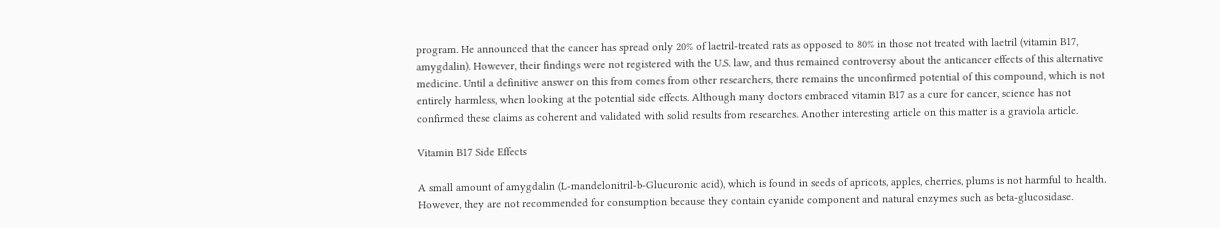program. He announced that the cancer has spread only 20% of laetril-treated rats as opposed to 80% in those not treated with laetril (vitamin B17, amygdalin). However, their findings were not registered with the U.S. law, and thus remained controversy about the anticancer effects of this alternative medicine. Until a definitive answer on this from comes from other researchers, there remains the unconfirmed potential of this compound, which is not entirely harmless, when looking at the potential side effects. Although many doctors embraced vitamin B17 as a cure for cancer, science has not confirmed these claims as coherent and validated with solid results from researches. Another interesting article on this matter is a graviola article.

Vitamin B17 Side Effects

A small amount of amygdalin (L-mandelonitril-b-Glucuronic acid), which is found in seeds of apricots, apples, cherries, plums is not harmful to health. However, they are not recommended for consumption because they contain cyanide component and natural enzymes such as beta-glucosidase.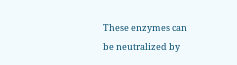These enzymes can be neutralized by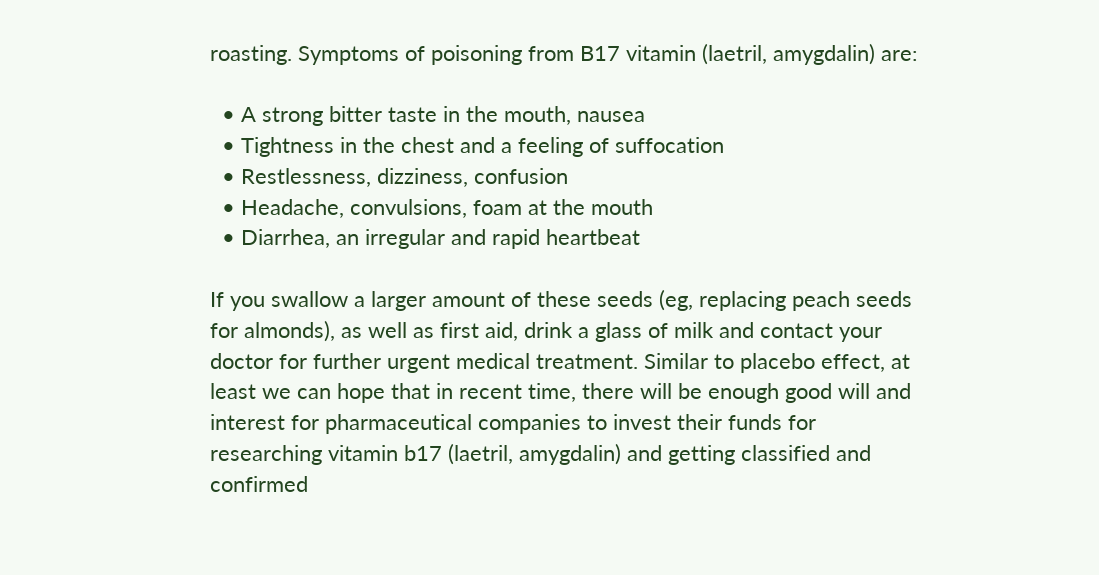roasting. Symptoms of poisoning from B17 vitamin (laetril, amygdalin) are:

  • A strong bitter taste in the mouth, nausea
  • Tightness in the chest and a feeling of suffocation
  • Restlessness, dizziness, confusion
  • Headache, convulsions, foam at the mouth
  • Diarrhea, an irregular and rapid heartbeat

If you swallow a larger amount of these seeds (eg, replacing peach seeds for almonds), as well as first aid, drink a glass of milk and contact your doctor for further urgent medical treatment. Similar to placebo effect, at least we can hope that in recent time, there will be enough good will and interest for pharmaceutical companies to invest their funds for researching vitamin b17 (laetril, amygdalin) and getting classified and confirmed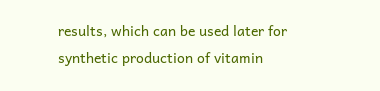results, which can be used later for synthetic production of vitamin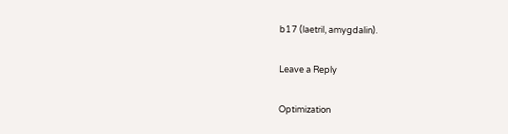b17 (laetril, amygdalin).

Leave a Reply

Optimization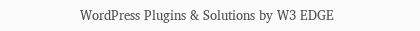WordPress Plugins & Solutions by W3 EDGE